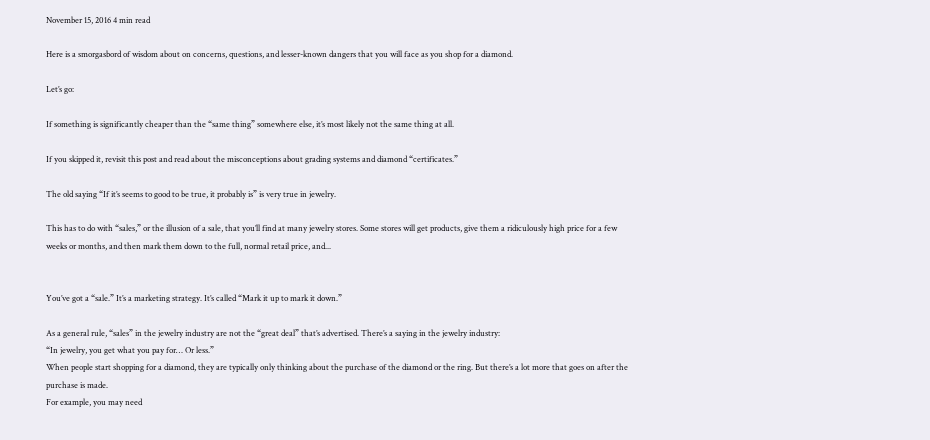November 15, 2016 4 min read

Here is a smorgasbord of wisdom about on concerns, questions, and lesser-known dangers that you will face as you shop for a diamond.

Let’s go:

If something is significantly cheaper than the “same thing” somewhere else, it’s most likely not the same thing at all.

If you skipped it, revisit this post and read about the misconceptions about grading systems and diamond “certificates.”

The old saying “If it’s seems to good to be true, it probably is” is very true in jewelry.

This has to do with “sales,” or the illusion of a sale, that you’ll find at many jewelry stores. Some stores will get products, give them a ridiculously high price for a few weeks or months, and then mark them down to the full, normal retail price, and...


You’ve got a “sale.” It’s a marketing strategy. It’s called “Mark it up to mark it down.”

As a general rule, “sales” in the jewelry industry are not the “great deal” that’s advertised. There’s a saying in the jewelry industry:
“In jewelry, you get what you pay for… Or less.”
When people start shopping for a diamond, they are typically only thinking about the purchase of the diamond or the ring. But there’s a lot more that goes on after the purchase is made.
For example, you may need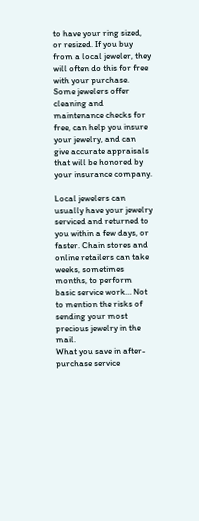to have your ring sized, or resized. If you buy from a local jeweler, they will often do this for free with your purchase. Some jewelers offer cleaning and maintenance checks for free, can help you insure your jewelry, and can give accurate appraisals that will be honored by your insurance company.

Local jewelers can usually have your jewelry serviced and returned to you within a few days, or faster. Chain stores and online retailers can take weeks, sometimes months, to perform basic service work… Not to mention the risks of sending your most precious jewelry in the mail.
What you save in after-purchase service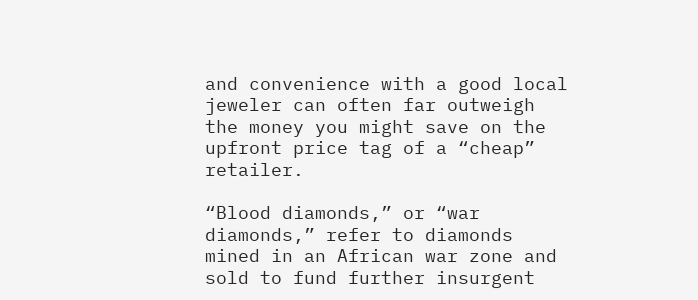and convenience with a good local jeweler can often far outweigh the money you might save on the upfront price tag of a “cheap” retailer.

“Blood diamonds,” or “war diamonds,” refer to diamonds mined in an African war zone and sold to fund further insurgent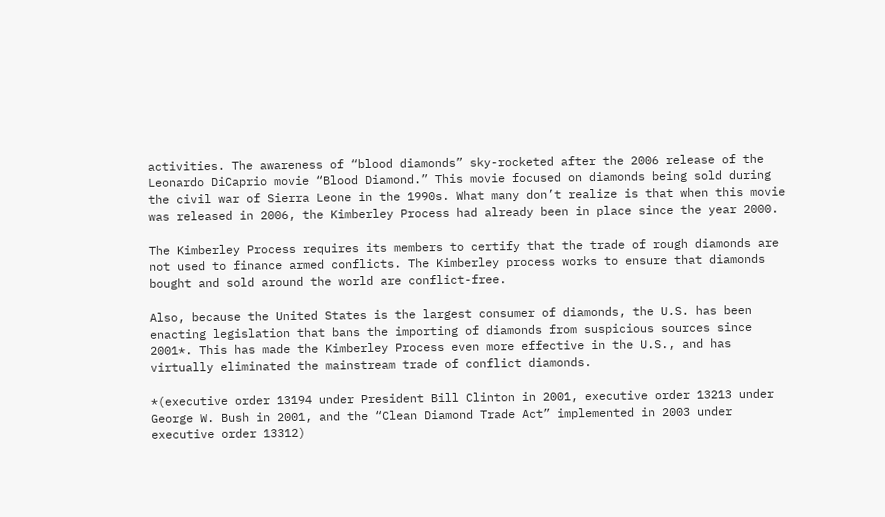activities. The awareness of “blood diamonds” sky-rocketed after the 2006 release of the Leonardo DiCaprio movie “Blood Diamond.” This movie focused on diamonds being sold during the civil war of Sierra Leone in the 1990s. What many don’t realize is that when this movie was released in 2006, the Kimberley Process had already been in place since the year 2000.

The Kimberley Process requires its members to certify that the trade of rough diamonds are not used to finance armed conflicts. The Kimberley process works to ensure that diamonds bought and sold around the world are conflict-free.

Also, because the United States is the largest consumer of diamonds, the U.S. has been enacting legislation that bans the importing of diamonds from suspicious sources since 2001*. This has made the Kimberley Process even more effective in the U.S., and has virtually eliminated the mainstream trade of conflict diamonds.

*(executive order 13194 under President Bill Clinton in 2001, executive order 13213 under George W. Bush in 2001, and the “Clean Diamond Trade Act” implemented in 2003 under executive order 13312)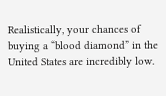Realistically, your chances of buying a “blood diamond” in the United States are incredibly low.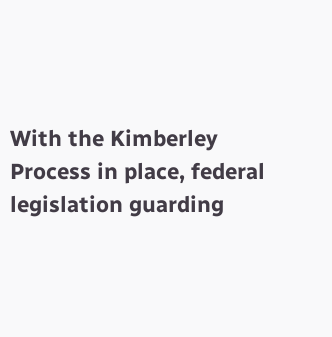With the Kimberley Process in place, federal legislation guarding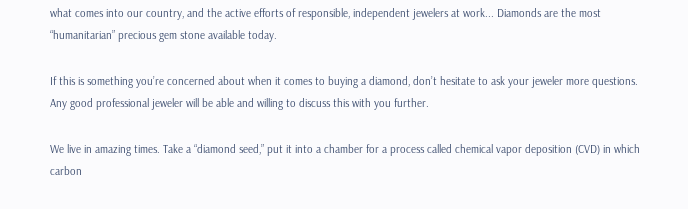what comes into our country, and the active efforts of responsible, independent jewelers at work... Diamonds are the most “humanitarian” precious gem stone available today.

If this is something you’re concerned about when it comes to buying a diamond, don’t hesitate to ask your jeweler more questions. Any good professional jeweler will be able and willing to discuss this with you further.

We live in amazing times. Take a “diamond seed,” put it into a chamber for a process called chemical vapor deposition (CVD) in which carbon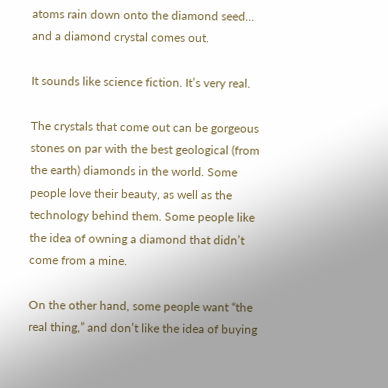atoms rain down onto the diamond seed... and a diamond crystal comes out.

It sounds like science fiction. It’s very real.

The crystals that come out can be gorgeous stones on par with the best geological (from the earth) diamonds in the world. Some people love their beauty, as well as the technology behind them. Some people like the idea of owning a diamond that didn’t come from a mine.

On the other hand, some people want “the real thing,” and don’t like the idea of buying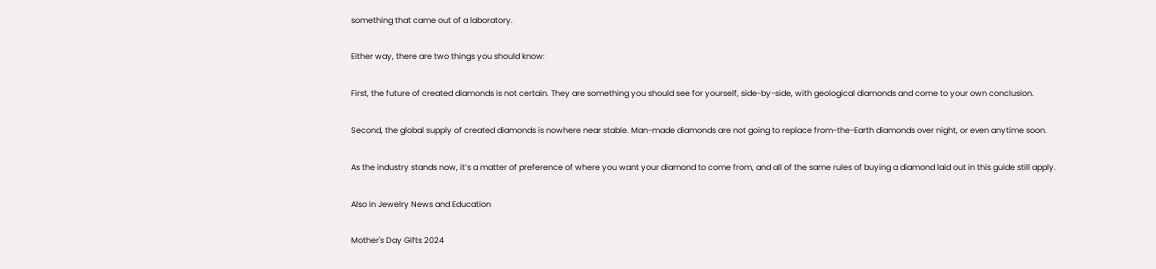something that came out of a laboratory.

Either way, there are two things you should know:

First, the future of created diamonds is not certain. They are something you should see for yourself, side-by-side, with geological diamonds and come to your own conclusion.

Second, the global supply of created diamonds is nowhere near stable. Man-made diamonds are not going to replace from-the-Earth diamonds over night, or even anytime soon.

As the industry stands now, it’s a matter of preference of where you want your diamond to come from, and all of the same rules of buying a diamond laid out in this guide still apply.

Also in Jewelry News and Education

Mother's Day Gifts 2024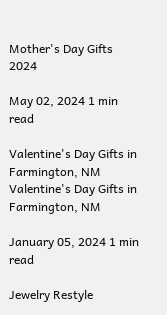Mother's Day Gifts 2024

May 02, 2024 1 min read

Valentine's Day Gifts in Farmington, NM
Valentine's Day Gifts in Farmington, NM

January 05, 2024 1 min read

Jewelry Restyle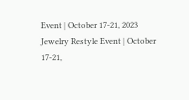Event | October 17-21, 2023
Jewelry Restyle Event | October 17-21,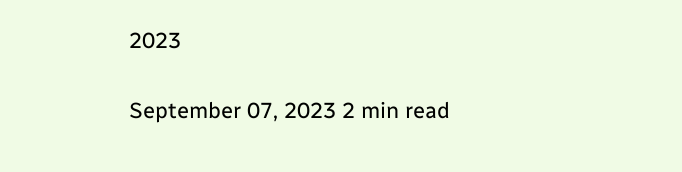2023

September 07, 2023 2 min read